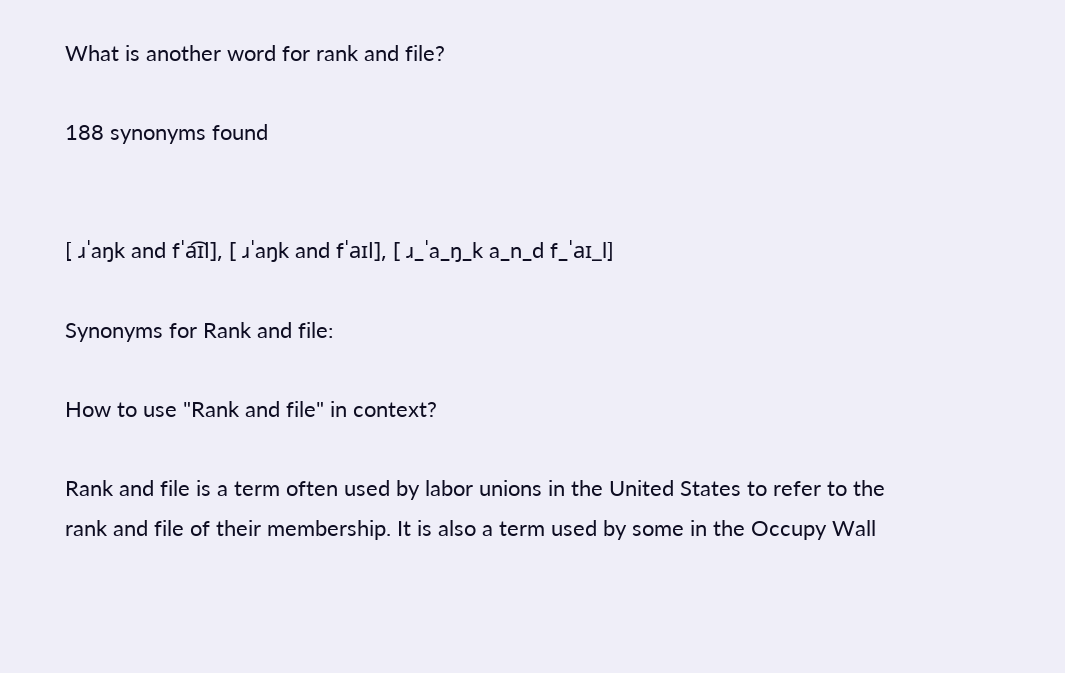What is another word for rank and file?

188 synonyms found


[ ɹˈaŋk and fˈa͡ɪl], [ ɹˈaŋk and fˈaɪl], [ ɹ_ˈa_ŋ_k a_n_d f_ˈaɪ_l]

Synonyms for Rank and file:

How to use "Rank and file" in context?

Rank and file is a term often used by labor unions in the United States to refer to the rank and file of their membership. It is also a term used by some in the Occupy Wall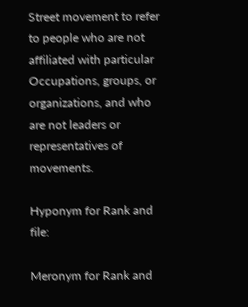Street movement to refer to people who are not affiliated with particular Occupations, groups, or organizations, and who are not leaders or representatives of movements.

Hyponym for Rank and file:

Meronym for Rank and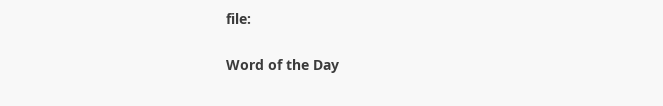file:

Word of the Day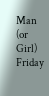Man (or Girl) Friday